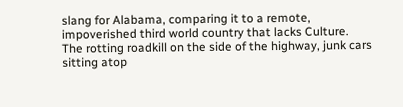slang for Alabama, comparing it to a remote, impoverished third world country that lacks Culture.
The rotting roadkill on the side of the highway, junk cars sitting atop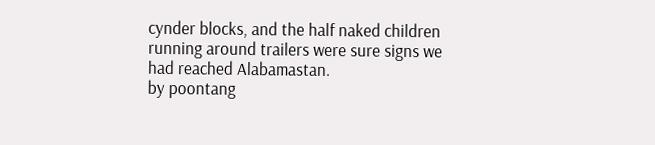cynder blocks, and the half naked children running around trailers were sure signs we had reached Alabamastan.
by poontang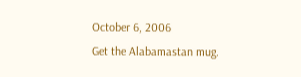October 6, 2006
Get the Alabamastan mug.